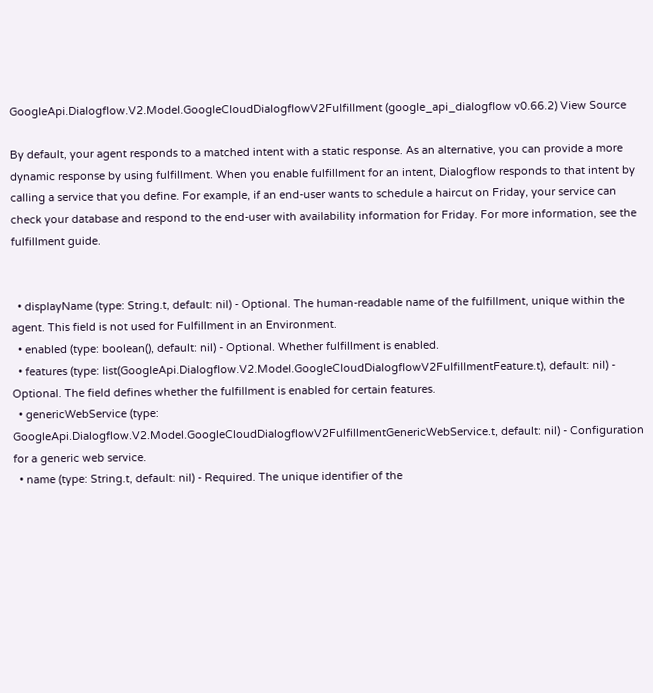GoogleApi.Dialogflow.V2.Model.GoogleCloudDialogflowV2Fulfillment (google_api_dialogflow v0.66.2) View Source

By default, your agent responds to a matched intent with a static response. As an alternative, you can provide a more dynamic response by using fulfillment. When you enable fulfillment for an intent, Dialogflow responds to that intent by calling a service that you define. For example, if an end-user wants to schedule a haircut on Friday, your service can check your database and respond to the end-user with availability information for Friday. For more information, see the fulfillment guide.


  • displayName (type: String.t, default: nil) - Optional. The human-readable name of the fulfillment, unique within the agent. This field is not used for Fulfillment in an Environment.
  • enabled (type: boolean(), default: nil) - Optional. Whether fulfillment is enabled.
  • features (type: list(GoogleApi.Dialogflow.V2.Model.GoogleCloudDialogflowV2FulfillmentFeature.t), default: nil) - Optional. The field defines whether the fulfillment is enabled for certain features.
  • genericWebService (type: GoogleApi.Dialogflow.V2.Model.GoogleCloudDialogflowV2FulfillmentGenericWebService.t, default: nil) - Configuration for a generic web service.
  • name (type: String.t, default: nil) - Required. The unique identifier of the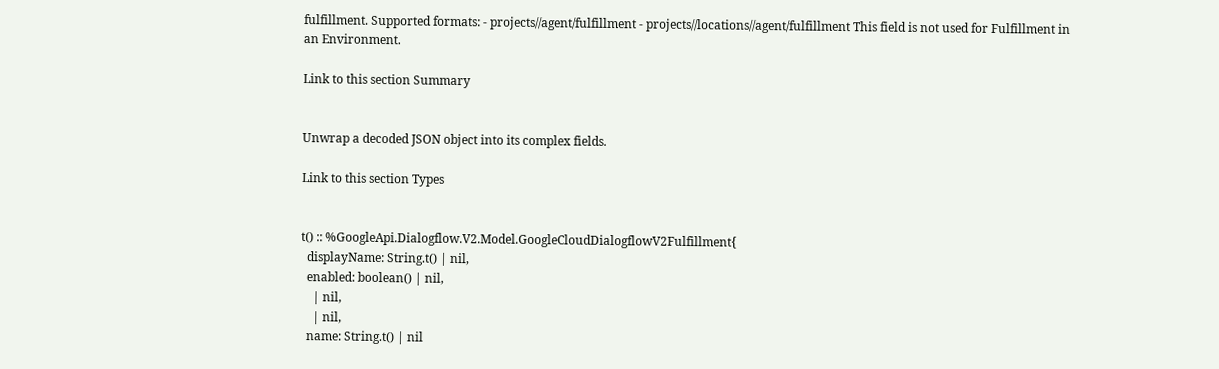fulfillment. Supported formats: - projects//agent/fulfillment - projects//locations//agent/fulfillment This field is not used for Fulfillment in an Environment.

Link to this section Summary


Unwrap a decoded JSON object into its complex fields.

Link to this section Types


t() :: %GoogleApi.Dialogflow.V2.Model.GoogleCloudDialogflowV2Fulfillment{
  displayName: String.t() | nil,
  enabled: boolean() | nil,
    | nil,
    | nil,
  name: String.t() | nil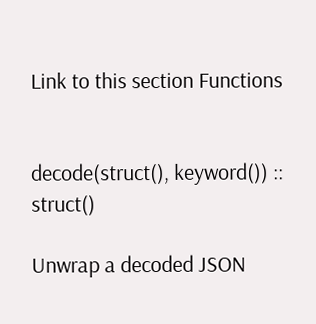Link to this section Functions


decode(struct(), keyword()) :: struct()

Unwrap a decoded JSON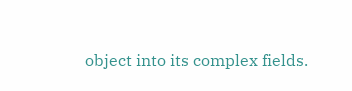object into its complex fields.